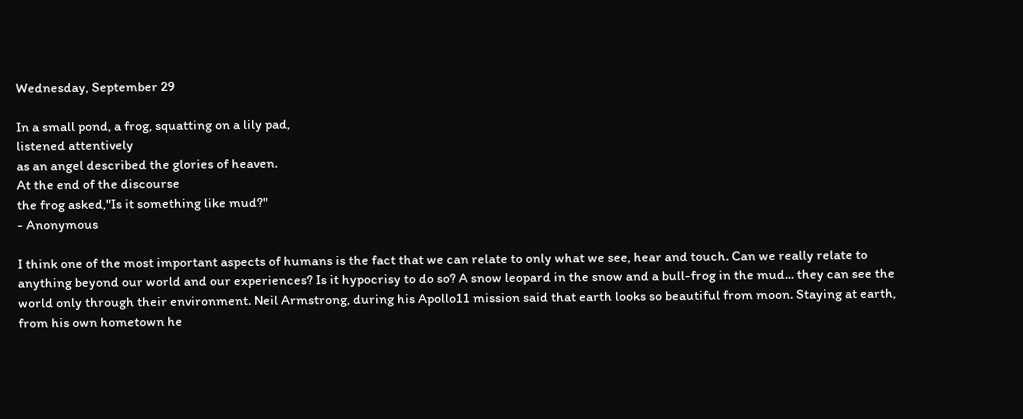Wednesday, September 29

In a small pond, a frog, squatting on a lily pad,
listened attentively
as an angel described the glories of heaven.
At the end of the discourse
the frog asked,"Is it something like mud?"
- Anonymous

I think one of the most important aspects of humans is the fact that we can relate to only what we see, hear and touch. Can we really relate to anything beyond our world and our experiences? Is it hypocrisy to do so? A snow leopard in the snow and a bull-frog in the mud... they can see the world only through their environment. Neil Armstrong, during his Apollo11 mission said that earth looks so beautiful from moon. Staying at earth, from his own hometown he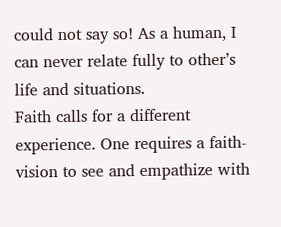could not say so! As a human, I can never relate fully to other’s life and situations.
Faith calls for a different experience. One requires a faith-vision to see and empathize with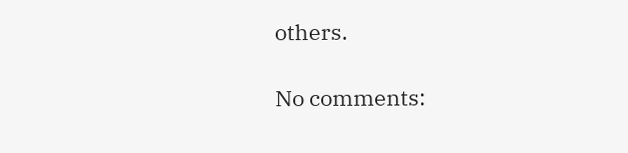others.

No comments: